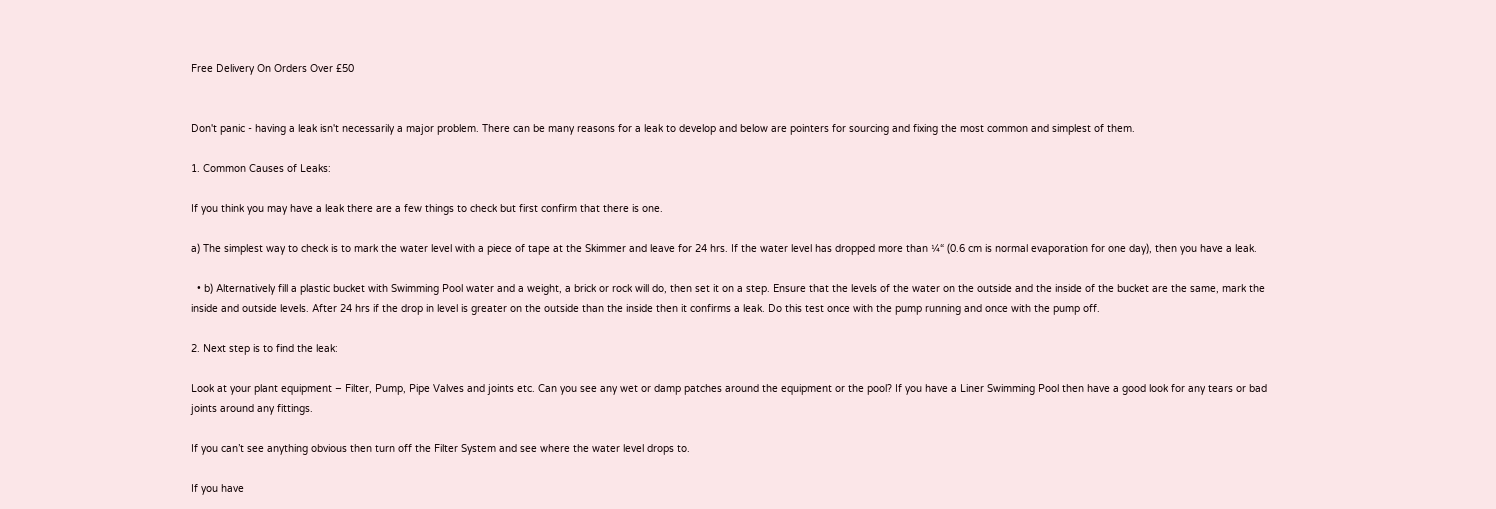Free Delivery On Orders Over £50


Don't panic - having a leak isn't necessarily a major problem. There can be many reasons for a leak to develop and below are pointers for sourcing and fixing the most common and simplest of them.

1. Common Causes of Leaks:

If you think you may have a leak there are a few things to check but first confirm that there is one.

a) The simplest way to check is to mark the water level with a piece of tape at the Skimmer and leave for 24 hrs. If the water level has dropped more than ¼“ (0.6 cm is normal evaporation for one day), then you have a leak.

  • b) Alternatively fill a plastic bucket with Swimming Pool water and a weight, a brick or rock will do, then set it on a step. Ensure that the levels of the water on the outside and the inside of the bucket are the same, mark the inside and outside levels. After 24 hrs if the drop in level is greater on the outside than the inside then it confirms a leak. Do this test once with the pump running and once with the pump off.

2. Next step is to find the leak:

Look at your plant equipment – Filter, Pump, Pipe Valves and joints etc. Can you see any wet or damp patches around the equipment or the pool? If you have a Liner Swimming Pool then have a good look for any tears or bad joints around any fittings.

If you can’t see anything obvious then turn off the Filter System and see where the water level drops to.

If you have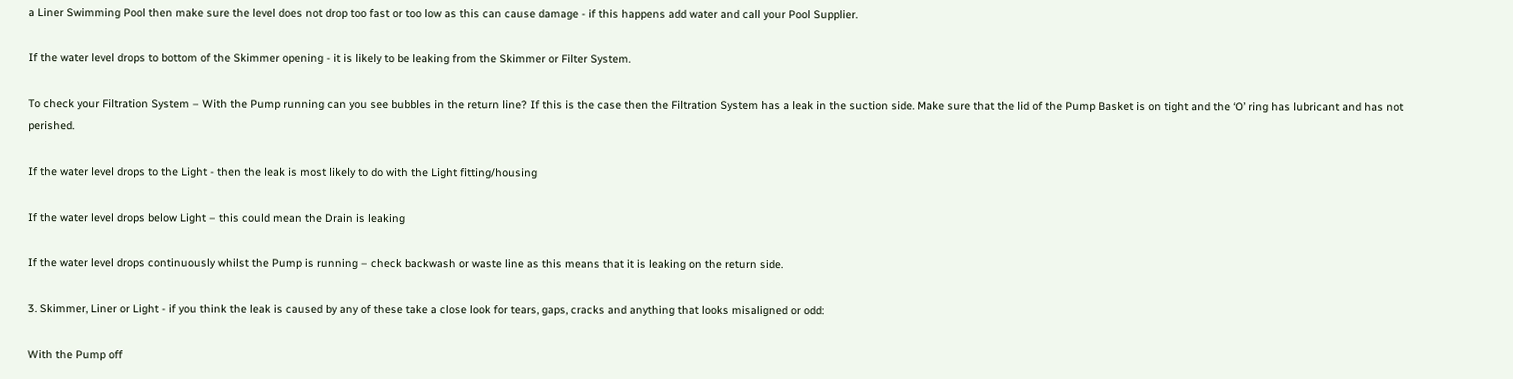a Liner Swimming Pool then make sure the level does not drop too fast or too low as this can cause damage - if this happens add water and call your Pool Supplier.

If the water level drops to bottom of the Skimmer opening - it is likely to be leaking from the Skimmer or Filter System.

To check your Filtration System – With the Pump running can you see bubbles in the return line? If this is the case then the Filtration System has a leak in the suction side. Make sure that the lid of the Pump Basket is on tight and the ‘O’ ring has lubricant and has not perished.

If the water level drops to the Light - then the leak is most likely to do with the Light fitting/housing

If the water level drops below Light – this could mean the Drain is leaking

If the water level drops continuously whilst the Pump is running – check backwash or waste line as this means that it is leaking on the return side.

3. Skimmer, Liner or Light - if you think the leak is caused by any of these take a close look for tears, gaps, cracks and anything that looks misaligned or odd:

With the Pump off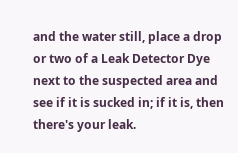and the water still, place a drop or two of a Leak Detector Dye next to the suspected area and see if it is sucked in; if it is, then there's your leak.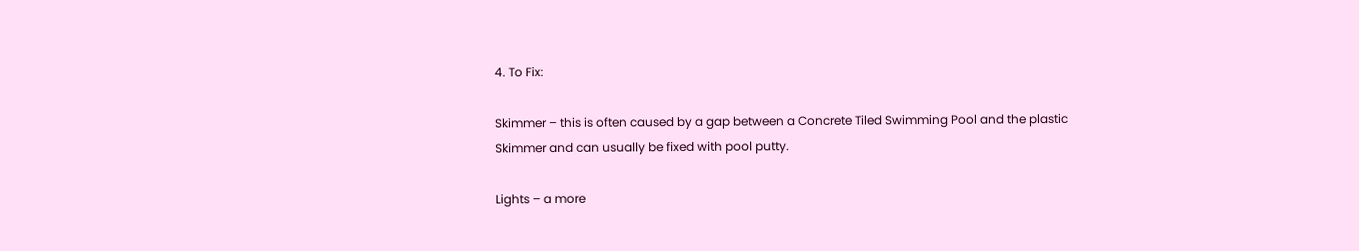4. To Fix:

Skimmer – this is often caused by a gap between a Concrete Tiled Swimming Pool and the plastic Skimmer and can usually be fixed with pool putty.

Lights – a more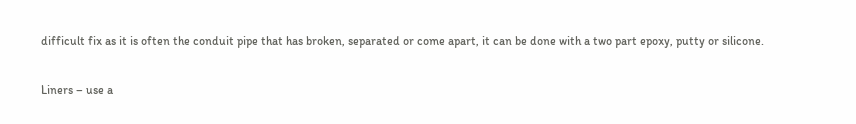difficult fix as it is often the conduit pipe that has broken, separated or come apart, it can be done with a two part epoxy, putty or silicone.

Liners – use a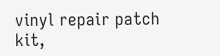vinyl repair patch kit,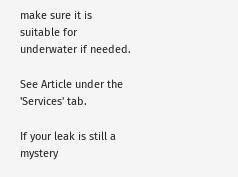make sure it is suitable for underwater if needed.

See Article under the 'Services' tab.

If your leak is still a mystery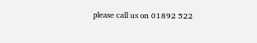please call us on 01892 522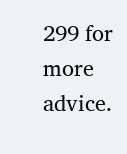299 for more advice.